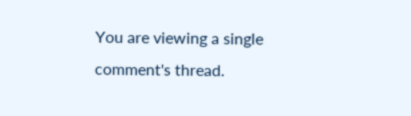You are viewing a single comment's thread.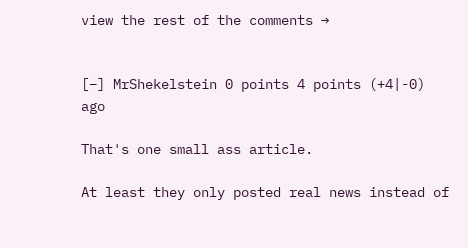view the rest of the comments →


[–] MrShekelstein 0 points 4 points (+4|-0) ago

That's one small ass article.

At least they only posted real news instead of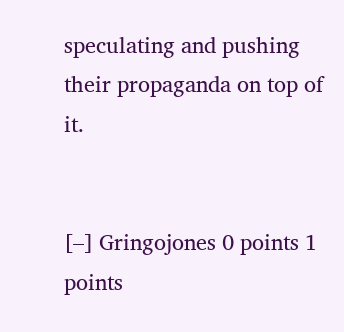speculating and pushing their propaganda on top of it.


[–] Gringojones 0 points 1 points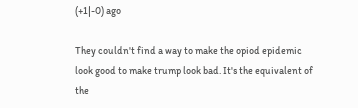(+1|-0) ago

They couldn't find a way to make the opiod epidemic look good to make trump look bad. It's the equivalent of the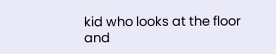kid who looks at the floor and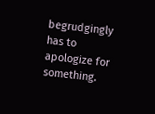begrudgingly has to apologize for something.